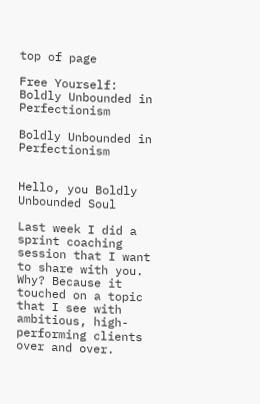top of page

Free Yourself: Boldly Unbounded in Perfectionism

Boldly Unbounded in Perfectionism


Hello, you Boldly Unbounded Soul

Last week I did a sprint coaching session that I want to share with you. Why? Because it touched on a topic that I see with ambitious, high-performing clients over and over.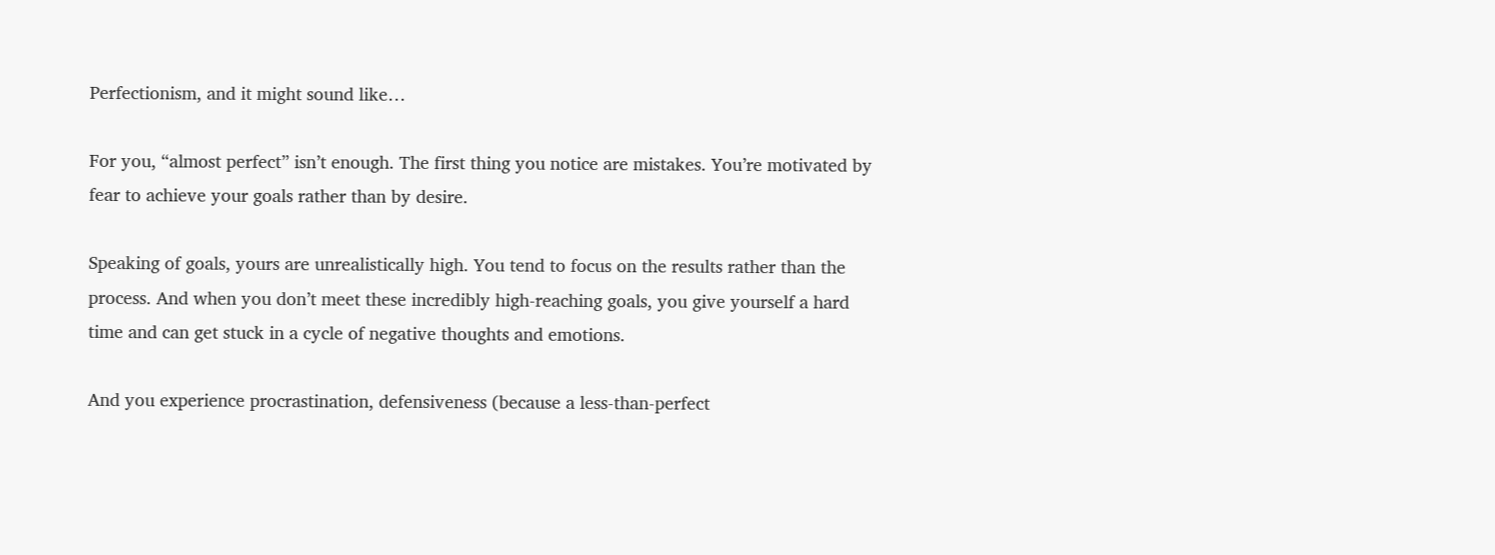Perfectionism, and it might sound like…

For you, “almost perfect” isn’t enough. The first thing you notice are mistakes. You’re motivated by fear to achieve your goals rather than by desire.

Speaking of goals, yours are unrealistically high. You tend to focus on the results rather than the process. And when you don’t meet these incredibly high-reaching goals, you give yourself a hard time and can get stuck in a cycle of negative thoughts and emotions.

And you experience procrastination, defensiveness (because a less-than-perfect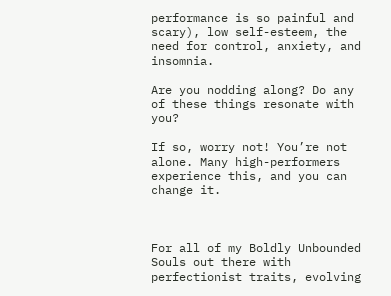performance is so painful and scary), low self-esteem, the need for control, anxiety, and insomnia.

Are you nodding along? Do any of these things resonate with you?

If so, worry not! You’re not alone. Many high-performers experience this, and you can change it.



For all of my Boldly Unbounded Souls out there with perfectionist traits, evolving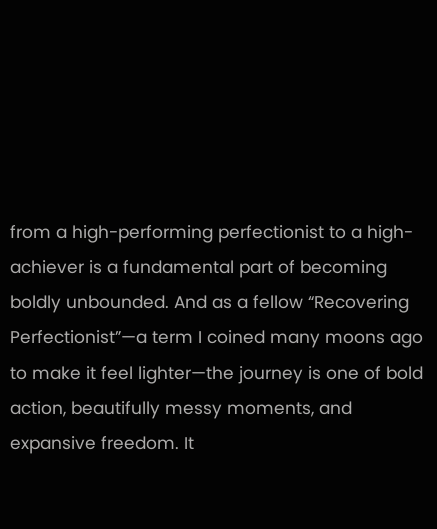from a high-performing perfectionist to a high-achiever is a fundamental part of becoming boldly unbounded. And as a fellow “Recovering Perfectionist”—a term I coined many moons ago to make it feel lighter—the journey is one of bold action, beautifully messy moments, and expansive freedom. It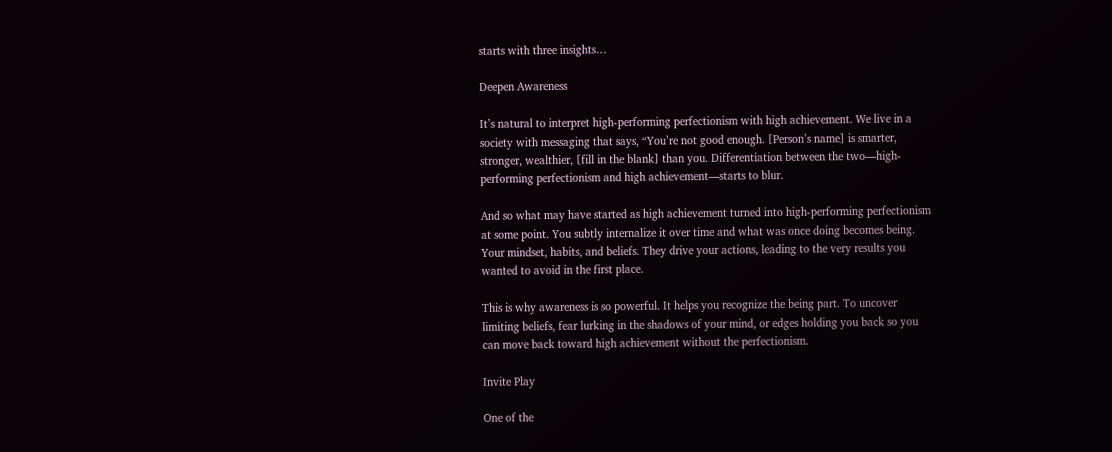starts with three insights…

Deepen Awareness

It’s natural to interpret high-performing perfectionism with high achievement. We live in a society with messaging that says, “You’re not good enough. [Person’s name] is smarter, stronger, wealthier, [fill in the blank] than you. Differentiation between the two—high-performing perfectionism and high achievement—starts to blur.

And so what may have started as high achievement turned into high-performing perfectionism at some point. You subtly internalize it over time and what was once doing becomes being. Your mindset, habits, and beliefs. They drive your actions, leading to the very results you wanted to avoid in the first place.

This is why awareness is so powerful. It helps you recognize the being part. To uncover limiting beliefs, fear lurking in the shadows of your mind, or edges holding you back so you can move back toward high achievement without the perfectionism.

Invite Play

One of the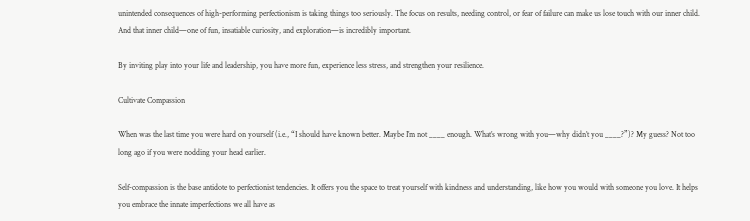unintended consequences of high-performing perfectionism is taking things too seriously. The focus on results, needing control, or fear of failure can make us lose touch with our inner child. And that inner child—one of fun, insatiable curiosity, and exploration—is incredibly important.

By inviting play into your life and leadership, you have more fun, experience less stress, and strengthen your resilience.

Cultivate Compassion

When was the last time you were hard on yourself (i.e., “I should have known better. Maybe I’m not ____ enough. What’s wrong with you—why didn’t you ____?”)? My guess? Not too long ago if you were nodding your head earlier.

Self-compassion is the base antidote to perfectionist tendencies. It offers you the space to treat yourself with kindness and understanding, like how you would with someone you love. It helps you embrace the innate imperfections we all have as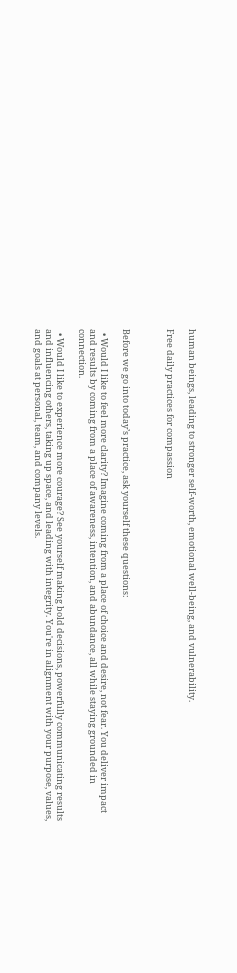human beings, leading to stronger self-worth, emotional well-being, and vulnerability.

Free daily practices for compassion



Before we go into today’s practice, ask yourself these questions:

  • Would I like to feel more clarity? Imagine coming from a place of choice and desire, not fear. You deliver impact and results by coming from a place of awareness, intention, and abundance, all while staying grounded in connection.

  • Would I like to experience more courage? See yourself making bold decisions, powerfully communicating results and influencing others, taking up space, and leading with integrity. You're in alignment with your purpose, values, and goals at personal, team, and company levels.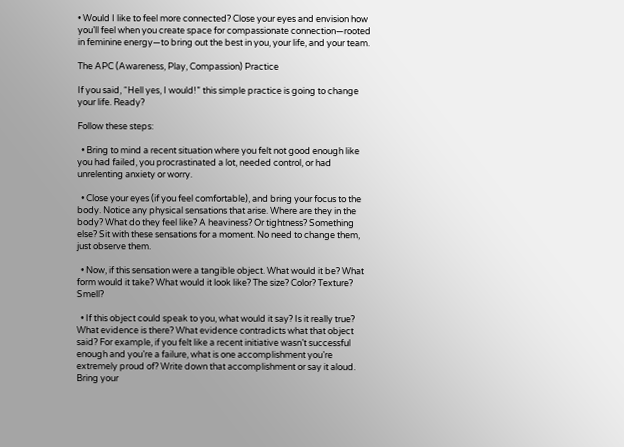• Would I like to feel more connected? Close your eyes and envision how you’ll feel when you create space for compassionate connection—rooted in feminine energy—to bring out the best in you, your life, and your team.

The APC (Awareness, Play, Compassion) Practice

If you said, “Hell yes, I would!” this simple practice is going to change your life. Ready?

Follow these steps:

  • Bring to mind a recent situation where you felt not good enough like you had failed, you procrastinated a lot, needed control, or had unrelenting anxiety or worry.

  • Close your eyes (if you feel comfortable), and bring your focus to the body. Notice any physical sensations that arise. Where are they in the body? What do they feel like? A heaviness? Or tightness? Something else? Sit with these sensations for a moment. No need to change them, just observe them.

  • Now, if this sensation were a tangible object. What would it be? What form would it take? What would it look like? The size? Color? Texture? Smell?

  • If this object could speak to you, what would it say? Is it really true? What evidence is there? What evidence contradicts what that object said? For example, if you felt like a recent initiative wasn’t successful enough and you’re a failure, what is one accomplishment you’re extremely proud of? Write down that accomplishment or say it aloud. Bring your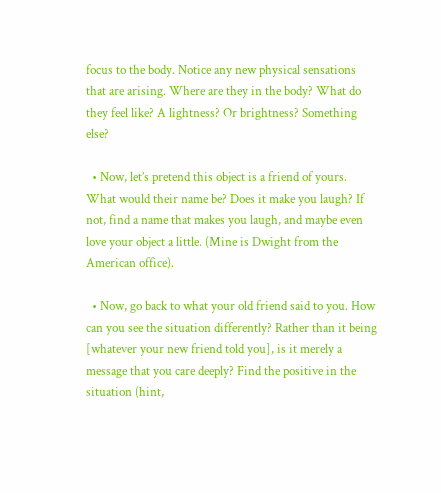focus to the body. Notice any new physical sensations that are arising. Where are they in the body? What do they feel like? A lightness? Or brightness? Something else?

  • Now, let’s pretend this object is a friend of yours. What would their name be? Does it make you laugh? If not, find a name that makes you laugh, and maybe even love your object a little. (Mine is Dwight from the American office).

  • Now, go back to what your old friend said to you. How can you see the situation differently? Rather than it being [whatever your new friend told you], is it merely a message that you care deeply? Find the positive in the situation (hint,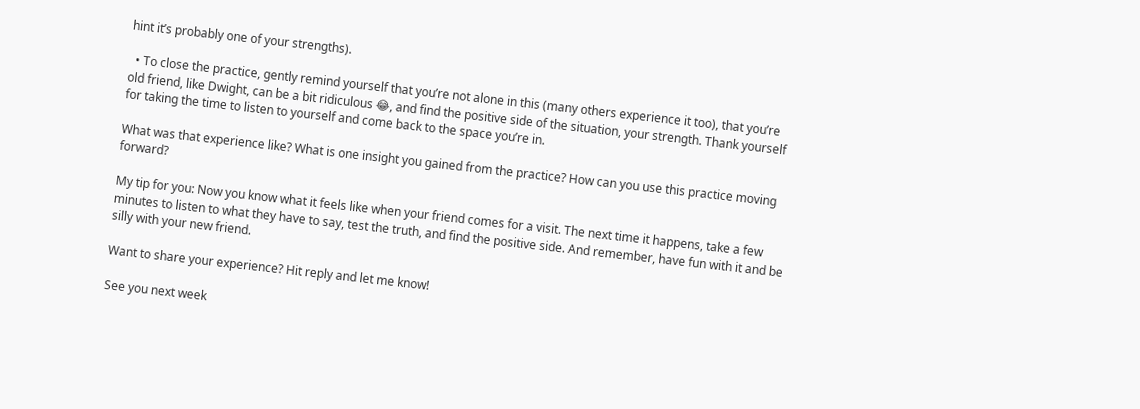hint it’s probably one of your strengths).

  • To close the practice, gently remind yourself that you’re not alone in this (many others experience it too), that you’re old friend, like Dwight, can be a bit ridiculous 😂, and find the positive side of the situation, your strength. Thank yourself for taking the time to listen to yourself and come back to the space you’re in.

What was that experience like? What is one insight you gained from the practice? How can you use this practice moving forward?

My tip for you: Now you know what it feels like when your friend comes for a visit. The next time it happens, take a few minutes to listen to what they have to say, test the truth, and find the positive side. And remember, have fun with it and be silly with your new friend.

Want to share your experience? Hit reply and let me know!

See you next week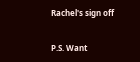Rachel's sign off


P.S. Want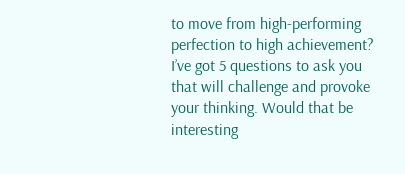to move from high-performing perfection to high achievement? I’ve got 5 questions to ask you that will challenge and provoke your thinking. Would that be interesting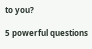to you?

5 powerful questions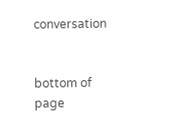conversation


bottom of page